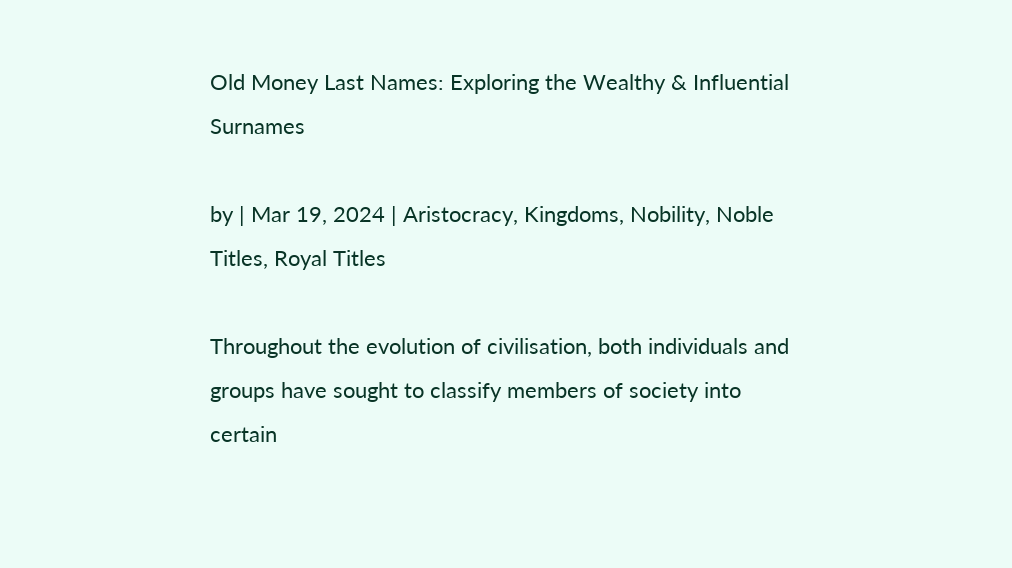Old Money Last Names: Exploring the Wealthy & Influential Surnames

by | Mar 19, 2024 | Aristocracy, Kingdoms, Nobility, Noble Titles, Royal Titles

Throughout the evolution of civilisation, both individuals and groups have sought to classify members of society into certain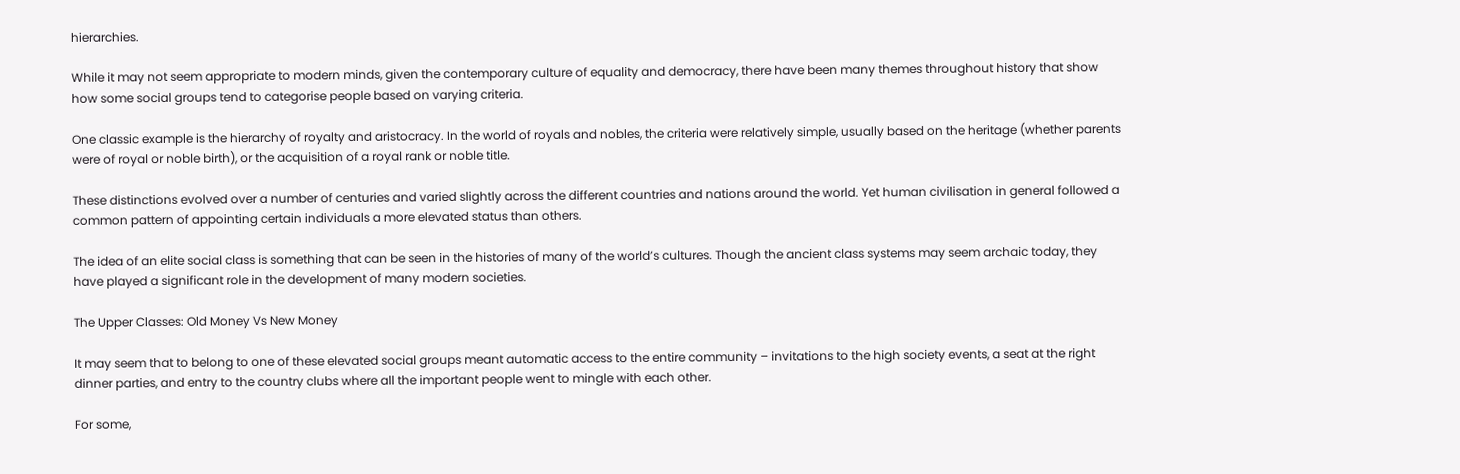hierarchies.

While it may not seem appropriate to modern minds, given the contemporary culture of equality and democracy, there have been many themes throughout history that show how some social groups tend to categorise people based on varying criteria.

One classic example is the hierarchy of royalty and aristocracy. In the world of royals and nobles, the criteria were relatively simple, usually based on the heritage (whether parents were of royal or noble birth), or the acquisition of a royal rank or noble title.

These distinctions evolved over a number of centuries and varied slightly across the different countries and nations around the world. Yet human civilisation in general followed a common pattern of appointing certain individuals a more elevated status than others.

The idea of an elite social class is something that can be seen in the histories of many of the world’s cultures. Though the ancient class systems may seem archaic today, they have played a significant role in the development of many modern societies.

The Upper Classes: Old Money Vs New Money

It may seem that to belong to one of these elevated social groups meant automatic access to the entire community – invitations to the high society events, a seat at the right dinner parties, and entry to the country clubs where all the important people went to mingle with each other.

For some,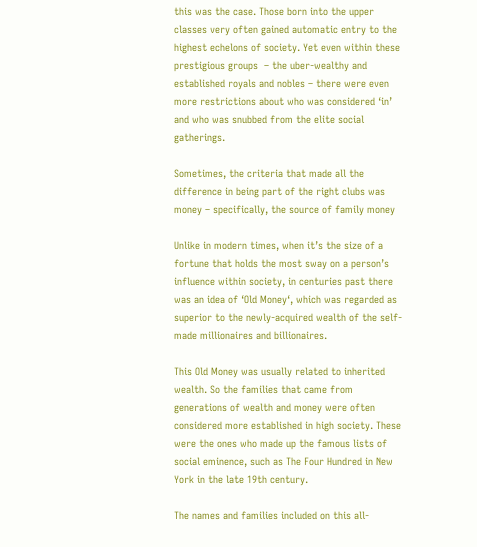this was the case. Those born into the upper classes very often gained automatic entry to the highest echelons of society. Yet even within these prestigious groups  – the uber-wealthy and established royals and nobles – there were even more restrictions about who was considered ‘in’ and who was snubbed from the elite social gatherings.

Sometimes, the criteria that made all the difference in being part of the right clubs was money – specifically, the source of family money

Unlike in modern times, when it’s the size of a fortune that holds the most sway on a person’s influence within society, in centuries past there was an idea of ‘Old Money‘, which was regarded as superior to the newly-acquired wealth of the self-made millionaires and billionaires.

This Old Money was usually related to inherited wealth. So the families that came from generations of wealth and money were often considered more established in high society. These were the ones who made up the famous lists of social eminence, such as The Four Hundred in New York in the late 19th century.

The names and families included on this all-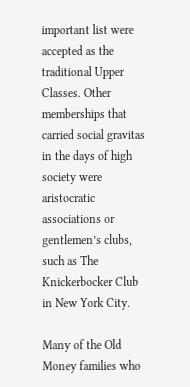important list were accepted as the traditional Upper Classes. Other memberships that carried social gravitas in the days of high society were aristocratic associations or gentlemen’s clubs, such as The Knickerbocker Club in New York City.

Many of the Old Money families who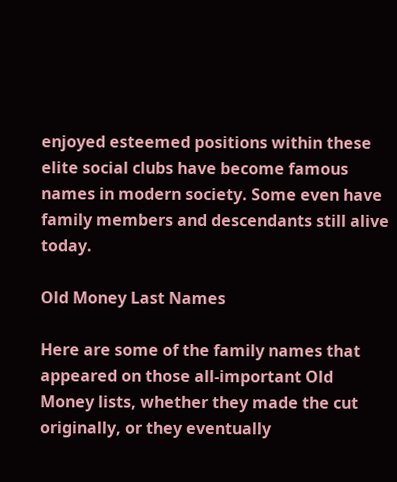enjoyed esteemed positions within these elite social clubs have become famous names in modern society. Some even have family members and descendants still alive today.

Old Money Last Names

Here are some of the family names that appeared on those all-important Old Money lists, whether they made the cut originally, or they eventually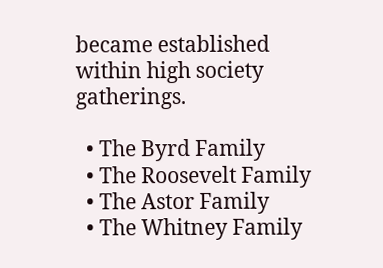became established within high society gatherings.

  • The Byrd Family
  • The Roosevelt Family
  • The Astor Family
  • The Whitney Family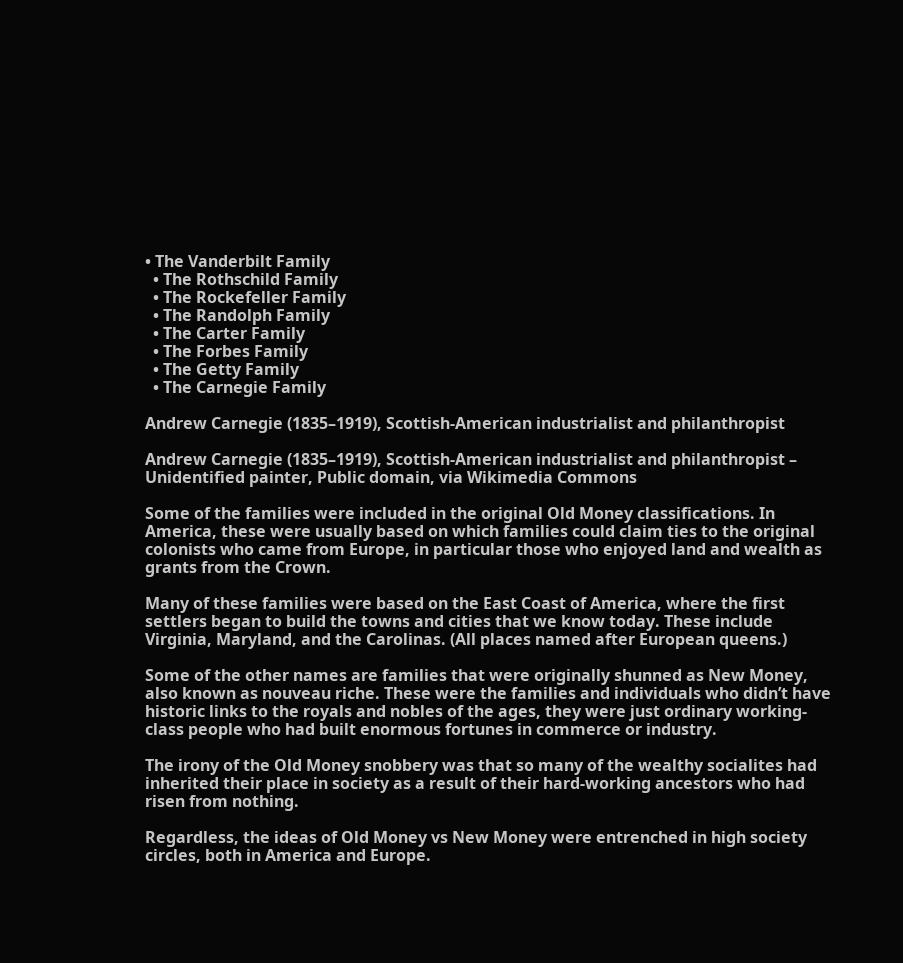• The Vanderbilt Family
  • The Rothschild Family
  • The Rockefeller Family
  • The Randolph Family
  • The Carter Family
  • The Forbes Family
  • The Getty Family
  • The Carnegie Family

Andrew Carnegie (1835–1919), Scottish-American industrialist and philanthropist

Andrew Carnegie (1835–1919), Scottish-American industrialist and philanthropist – Unidentified painter, Public domain, via Wikimedia Commons

Some of the families were included in the original Old Money classifications. In America, these were usually based on which families could claim ties to the original colonists who came from Europe, in particular those who enjoyed land and wealth as grants from the Crown.

Many of these families were based on the East Coast of America, where the first settlers began to build the towns and cities that we know today. These include Virginia, Maryland, and the Carolinas. (All places named after European queens.)

Some of the other names are families that were originally shunned as New Money, also known as nouveau riche. These were the families and individuals who didn’t have historic links to the royals and nobles of the ages, they were just ordinary working-class people who had built enormous fortunes in commerce or industry.

The irony of the Old Money snobbery was that so many of the wealthy socialites had inherited their place in society as a result of their hard-working ancestors who had risen from nothing.

Regardless, the ideas of Old Money vs New Money were entrenched in high society circles, both in America and Europe.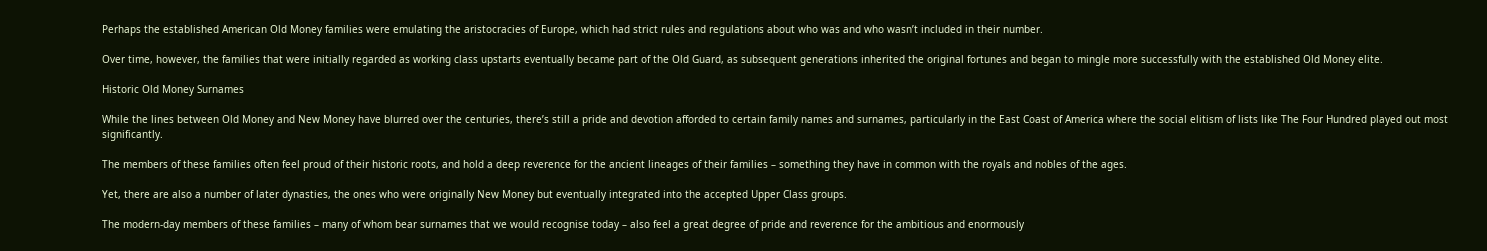Perhaps the established American Old Money families were emulating the aristocracies of Europe, which had strict rules and regulations about who was and who wasn’t included in their number.

Over time, however, the families that were initially regarded as working class upstarts eventually became part of the Old Guard, as subsequent generations inherited the original fortunes and began to mingle more successfully with the established Old Money elite.

Historic Old Money Surnames

While the lines between Old Money and New Money have blurred over the centuries, there’s still a pride and devotion afforded to certain family names and surnames, particularly in the East Coast of America where the social elitism of lists like The Four Hundred played out most significantly.

The members of these families often feel proud of their historic roots, and hold a deep reverence for the ancient lineages of their families – something they have in common with the royals and nobles of the ages.

Yet, there are also a number of later dynasties, the ones who were originally New Money but eventually integrated into the accepted Upper Class groups.

The modern-day members of these families – many of whom bear surnames that we would recognise today – also feel a great degree of pride and reverence for the ambitious and enormously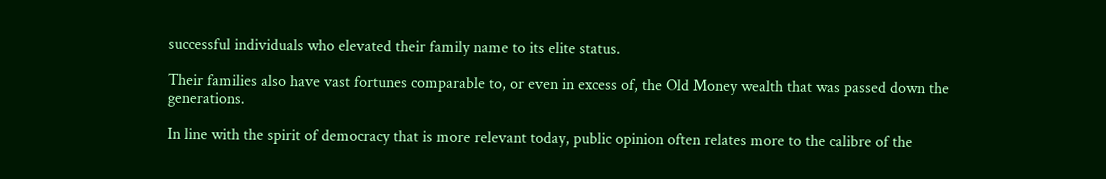successful individuals who elevated their family name to its elite status.

Their families also have vast fortunes comparable to, or even in excess of, the Old Money wealth that was passed down the generations.

In line with the spirit of democracy that is more relevant today, public opinion often relates more to the calibre of the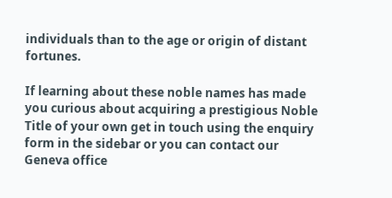individuals than to the age or origin of distant fortunes.

If learning about these noble names has made you curious about acquiring a prestigious Noble Title of your own get in touch using the enquiry form in the sidebar or you can contact our Geneva office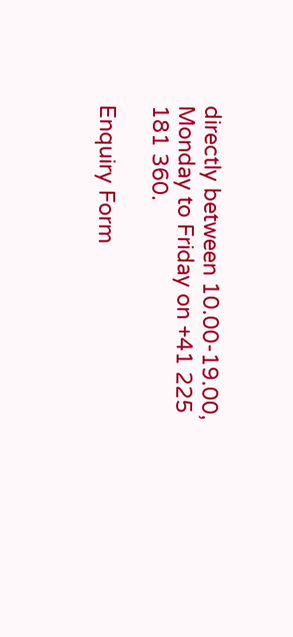directly between 10.00-19.00, Monday to Friday on +41 225 181 360.

Enquiry Form